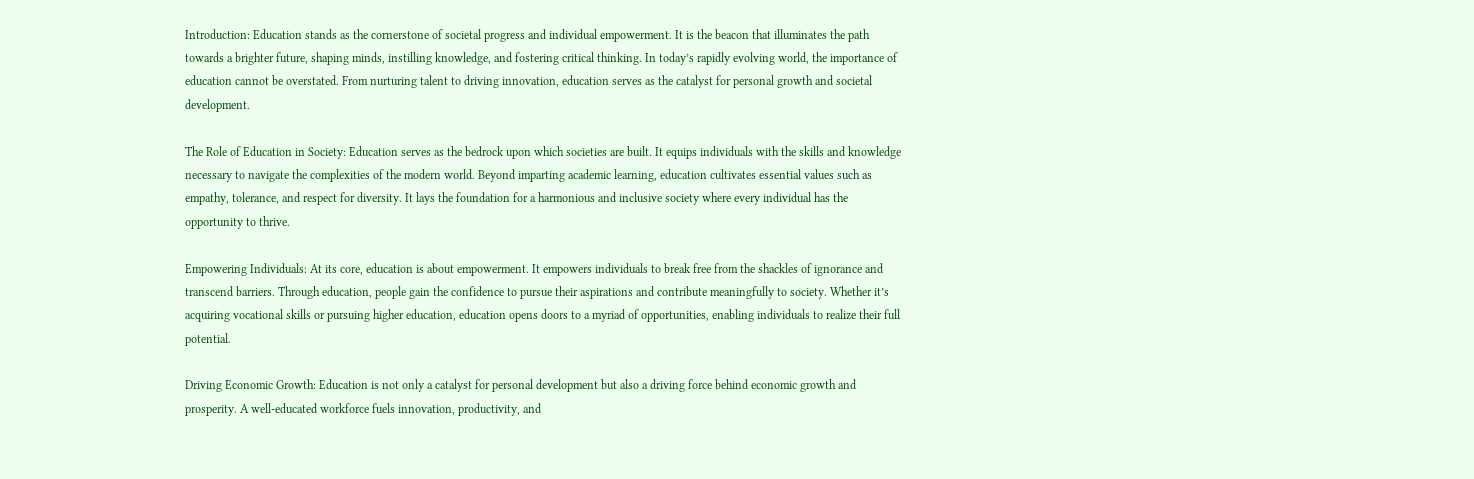Introduction: Education stands as the cornerstone of societal progress and individual empowerment. It is the beacon that illuminates the path towards a brighter future, shaping minds, instilling knowledge, and fostering critical thinking. In today’s rapidly evolving world, the importance of education cannot be overstated. From nurturing talent to driving innovation, education serves as the catalyst for personal growth and societal development.

The Role of Education in Society: Education serves as the bedrock upon which societies are built. It equips individuals with the skills and knowledge necessary to navigate the complexities of the modern world. Beyond imparting academic learning, education cultivates essential values such as empathy, tolerance, and respect for diversity. It lays the foundation for a harmonious and inclusive society where every individual has the opportunity to thrive.

Empowering Individuals: At its core, education is about empowerment. It empowers individuals to break free from the shackles of ignorance and transcend barriers. Through education, people gain the confidence to pursue their aspirations and contribute meaningfully to society. Whether it’s acquiring vocational skills or pursuing higher education, education opens doors to a myriad of opportunities, enabling individuals to realize their full potential.

Driving Economic Growth: Education is not only a catalyst for personal development but also a driving force behind economic growth and prosperity. A well-educated workforce fuels innovation, productivity, and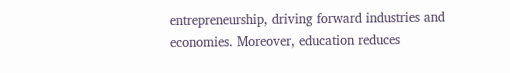entrepreneurship, driving forward industries and economies. Moreover, education reduces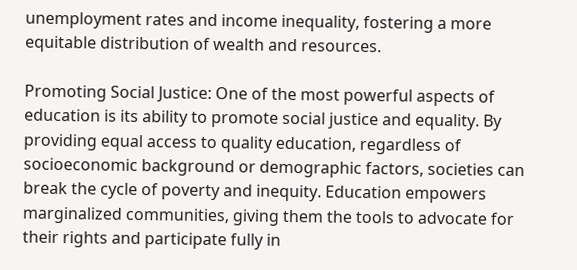unemployment rates and income inequality, fostering a more equitable distribution of wealth and resources.

Promoting Social Justice: One of the most powerful aspects of education is its ability to promote social justice and equality. By providing equal access to quality education, regardless of socioeconomic background or demographic factors, societies can break the cycle of poverty and inequity. Education empowers marginalized communities, giving them the tools to advocate for their rights and participate fully in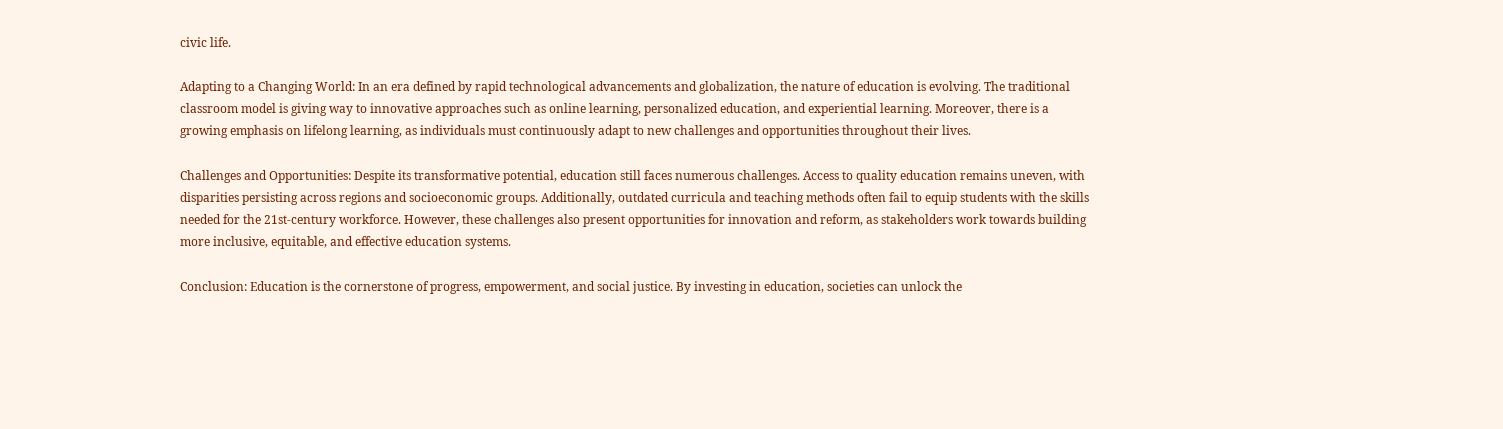civic life.

Adapting to a Changing World: In an era defined by rapid technological advancements and globalization, the nature of education is evolving. The traditional classroom model is giving way to innovative approaches such as online learning, personalized education, and experiential learning. Moreover, there is a growing emphasis on lifelong learning, as individuals must continuously adapt to new challenges and opportunities throughout their lives.

Challenges and Opportunities: Despite its transformative potential, education still faces numerous challenges. Access to quality education remains uneven, with disparities persisting across regions and socioeconomic groups. Additionally, outdated curricula and teaching methods often fail to equip students with the skills needed for the 21st-century workforce. However, these challenges also present opportunities for innovation and reform, as stakeholders work towards building more inclusive, equitable, and effective education systems.

Conclusion: Education is the cornerstone of progress, empowerment, and social justice. By investing in education, societies can unlock the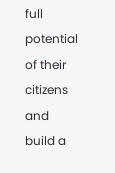full potential of their citizens and build a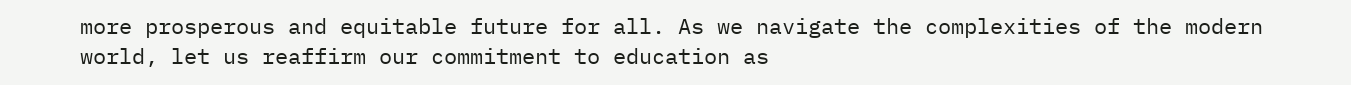more prosperous and equitable future for all. As we navigate the complexities of the modern world, let us reaffirm our commitment to education as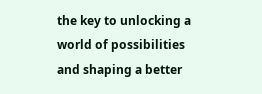the key to unlocking a world of possibilities and shaping a better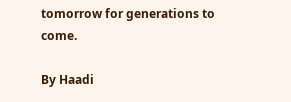tomorrow for generations to come.

By Haadi